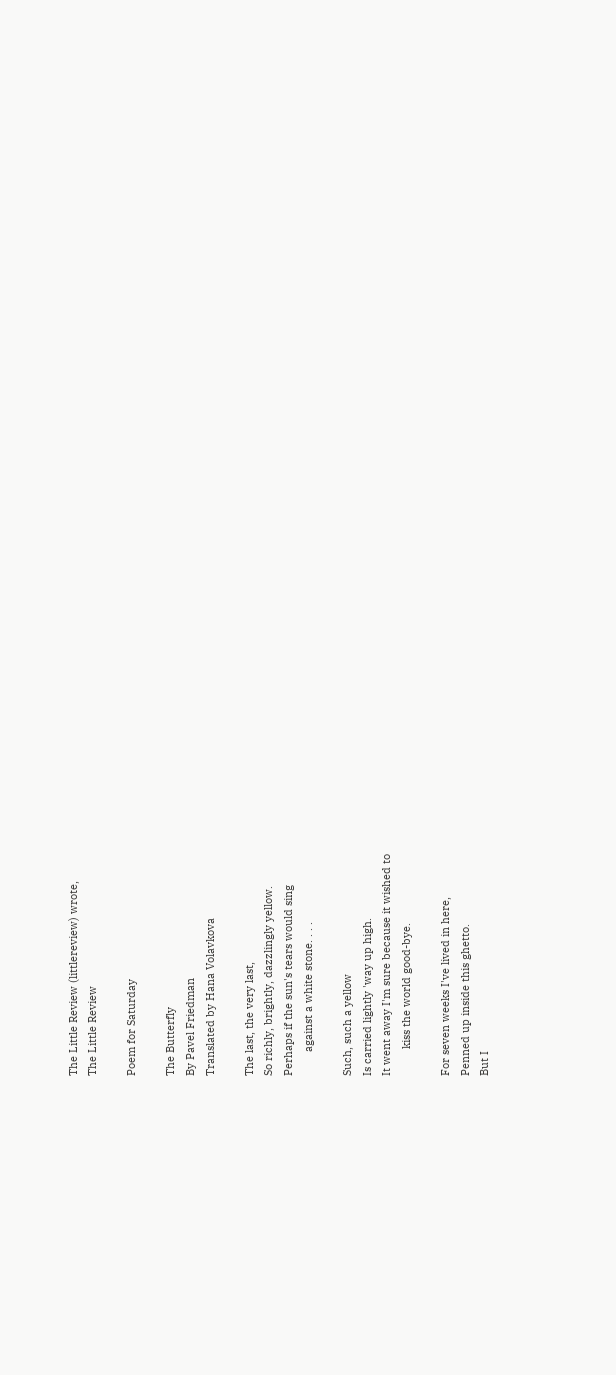The Little Review (littlereview) wrote,
The Little Review

Poem for Saturday

The Butterfly
By Pavel Friedman
Translated by Hana Volavkova

The last, the very last,
So richly, brightly, dazzlingly yellow.
Perhaps if the sun's tears would sing
        against a white stone. . . .

Such, such a yellow
Is carried lightly 'way up high.
It went away I'm sure because it wished to
         kiss the world good-bye.

For seven weeks I've lived in here,
Penned up inside this ghetto.
But I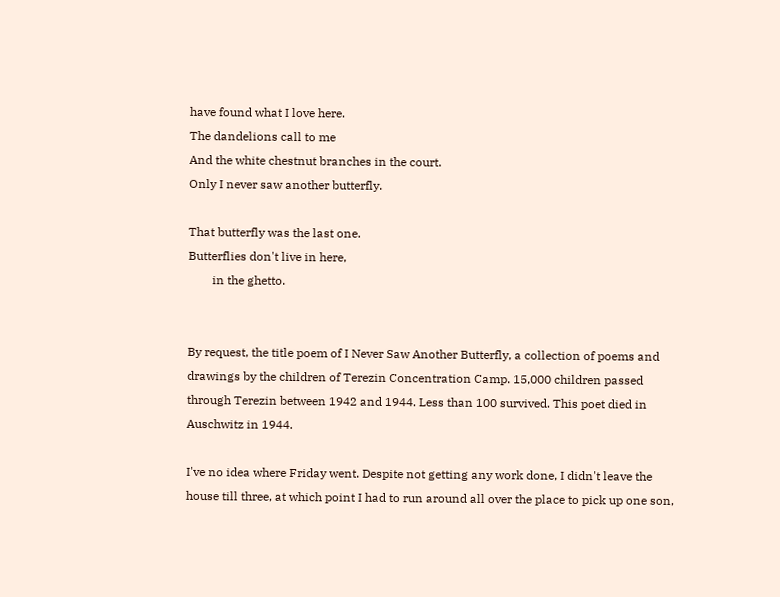have found what I love here.
The dandelions call to me
And the white chestnut branches in the court.
Only I never saw another butterfly.

That butterfly was the last one.
Butterflies don't live in here,
        in the ghetto.


By request, the title poem of I Never Saw Another Butterfly, a collection of poems and drawings by the children of Terezin Concentration Camp. 15,000 children passed through Terezin between 1942 and 1944. Less than 100 survived. This poet died in Auschwitz in 1944.

I've no idea where Friday went. Despite not getting any work done, I didn't leave the house till three, at which point I had to run around all over the place to pick up one son,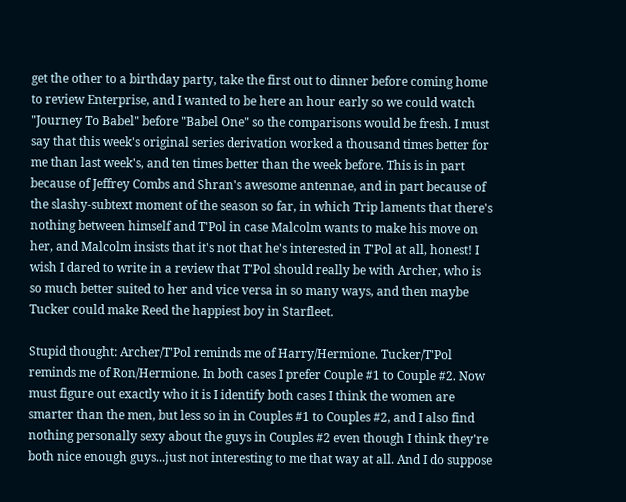get the other to a birthday party, take the first out to dinner before coming home to review Enterprise, and I wanted to be here an hour early so we could watch "Journey To Babel" before "Babel One" so the comparisons would be fresh. I must say that this week's original series derivation worked a thousand times better for me than last week's, and ten times better than the week before. This is in part because of Jeffrey Combs and Shran's awesome antennae, and in part because of the slashy-subtext moment of the season so far, in which Trip laments that there's nothing between himself and T'Pol in case Malcolm wants to make his move on her, and Malcolm insists that it's not that he's interested in T'Pol at all, honest! I wish I dared to write in a review that T'Pol should really be with Archer, who is so much better suited to her and vice versa in so many ways, and then maybe Tucker could make Reed the happiest boy in Starfleet.

Stupid thought: Archer/T'Pol reminds me of Harry/Hermione. Tucker/T'Pol reminds me of Ron/Hermione. In both cases I prefer Couple #1 to Couple #2. Now must figure out exactly who it is I identify both cases I think the women are smarter than the men, but less so in in Couples #1 to Couples #2, and I also find nothing personally sexy about the guys in Couples #2 even though I think they're both nice enough guys...just not interesting to me that way at all. And I do suppose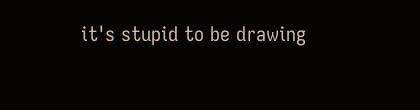it's stupid to be drawing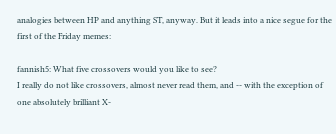analogies between HP and anything ST, anyway. But it leads into a nice segue for the first of the Friday memes:

fannish5: What five crossovers would you like to see?
I really do not like crossovers, almost never read them, and -- with the exception of one absolutely brilliant X-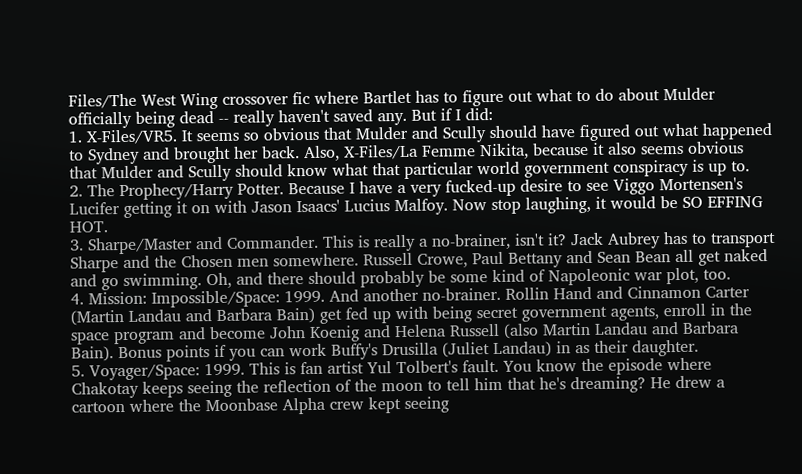Files/The West Wing crossover fic where Bartlet has to figure out what to do about Mulder officially being dead -- really haven't saved any. But if I did:
1. X-Files/VR5. It seems so obvious that Mulder and Scully should have figured out what happened to Sydney and brought her back. Also, X-Files/La Femme Nikita, because it also seems obvious that Mulder and Scully should know what that particular world government conspiracy is up to.
2. The Prophecy/Harry Potter. Because I have a very fucked-up desire to see Viggo Mortensen's Lucifer getting it on with Jason Isaacs' Lucius Malfoy. Now stop laughing, it would be SO EFFING HOT.
3. Sharpe/Master and Commander. This is really a no-brainer, isn't it? Jack Aubrey has to transport Sharpe and the Chosen men somewhere. Russell Crowe, Paul Bettany and Sean Bean all get naked and go swimming. Oh, and there should probably be some kind of Napoleonic war plot, too.
4. Mission: Impossible/Space: 1999. And another no-brainer. Rollin Hand and Cinnamon Carter (Martin Landau and Barbara Bain) get fed up with being secret government agents, enroll in the space program and become John Koenig and Helena Russell (also Martin Landau and Barbara Bain). Bonus points if you can work Buffy's Drusilla (Juliet Landau) in as their daughter.
5. Voyager/Space: 1999. This is fan artist Yul Tolbert's fault. You know the episode where Chakotay keeps seeing the reflection of the moon to tell him that he's dreaming? He drew a cartoon where the Moonbase Alpha crew kept seeing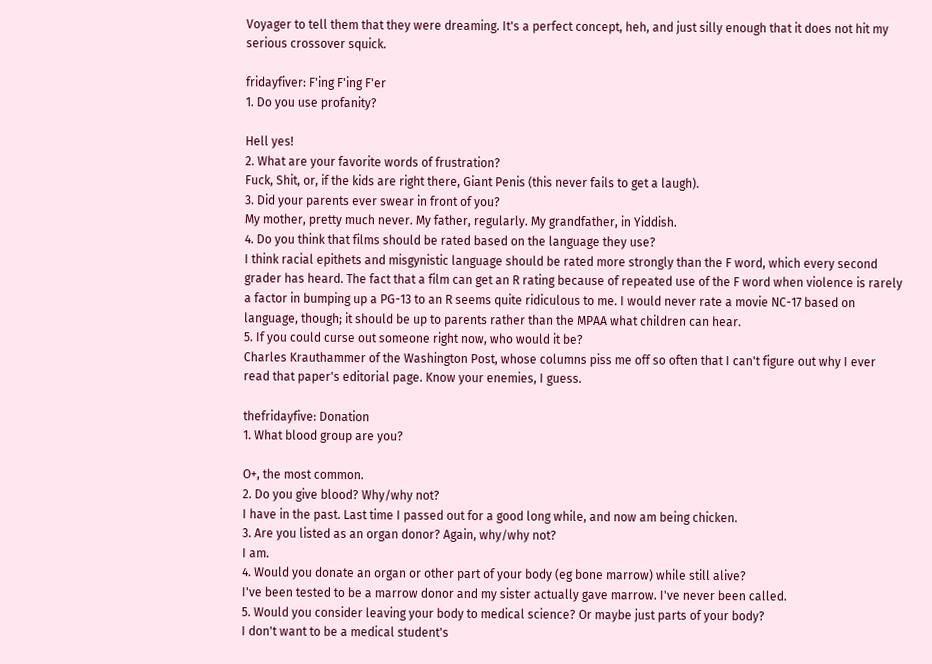Voyager to tell them that they were dreaming. It's a perfect concept, heh, and just silly enough that it does not hit my serious crossover squick.

fridayfiver: F'ing F'ing F'er
1. Do you use profanity?

Hell yes!
2. What are your favorite words of frustration?
Fuck, Shit, or, if the kids are right there, Giant Penis (this never fails to get a laugh).
3. Did your parents ever swear in front of you?
My mother, pretty much never. My father, regularly. My grandfather, in Yiddish.
4. Do you think that films should be rated based on the language they use?
I think racial epithets and misgynistic language should be rated more strongly than the F word, which every second grader has heard. The fact that a film can get an R rating because of repeated use of the F word when violence is rarely a factor in bumping up a PG-13 to an R seems quite ridiculous to me. I would never rate a movie NC-17 based on language, though; it should be up to parents rather than the MPAA what children can hear.
5. If you could curse out someone right now, who would it be?
Charles Krauthammer of the Washington Post, whose columns piss me off so often that I can't figure out why I ever read that paper's editorial page. Know your enemies, I guess.

thefridayfive: Donation
1. What blood group are you?

O+, the most common.
2. Do you give blood? Why/why not?
I have in the past. Last time I passed out for a good long while, and now am being chicken.
3. Are you listed as an organ donor? Again, why/why not?
I am.
4. Would you donate an organ or other part of your body (eg bone marrow) while still alive?
I've been tested to be a marrow donor and my sister actually gave marrow. I've never been called.
5. Would you consider leaving your body to medical science? Or maybe just parts of your body?
I don't want to be a medical student's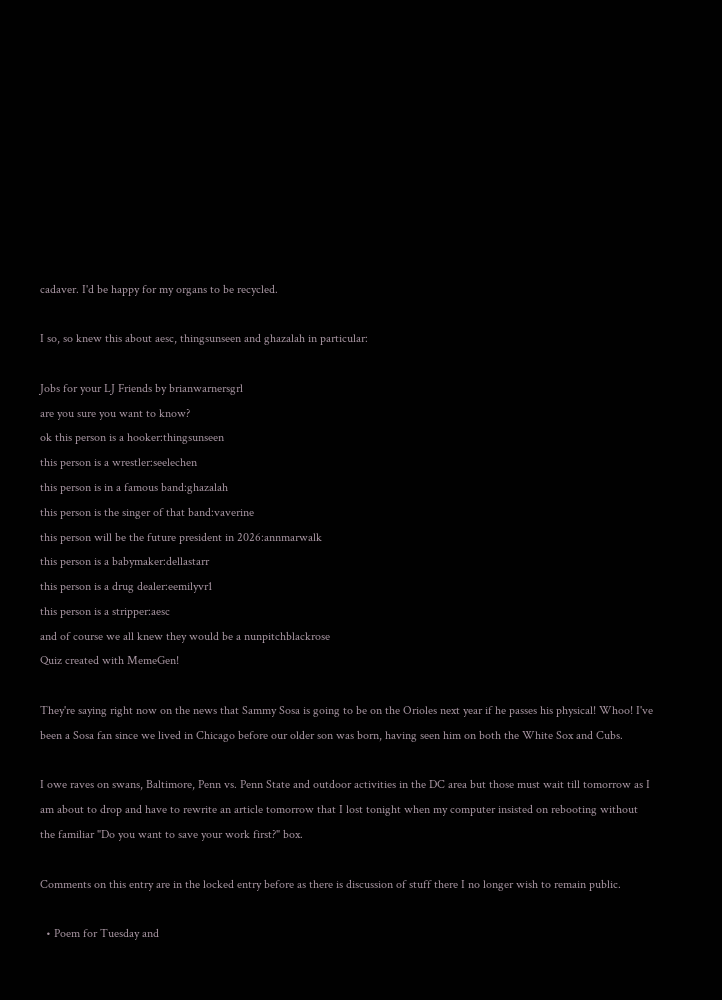cadaver. I'd be happy for my organs to be recycled.

I so, so knew this about aesc, thingsunseen and ghazalah in particular:

Jobs for your LJ Friends by brianwarnersgrl
are you sure you want to know?
ok this person is a hooker:thingsunseen
this person is a wrestler:seelechen
this person is in a famous band:ghazalah
this person is the singer of that band:vaverine
this person will be the future president in 2026:annmarwalk
this person is a babymaker:dellastarr
this person is a drug dealer:eemilyvr1
this person is a stripper:aesc
and of course we all knew they would be a nunpitchblackrose
Quiz created with MemeGen!

They're saying right now on the news that Sammy Sosa is going to be on the Orioles next year if he passes his physical! Whoo! I've been a Sosa fan since we lived in Chicago before our older son was born, having seen him on both the White Sox and Cubs.

I owe raves on swans, Baltimore, Penn vs. Penn State and outdoor activities in the DC area but those must wait till tomorrow as I am about to drop and have to rewrite an article tomorrow that I lost tonight when my computer insisted on rebooting without the familiar "Do you want to save your work first?" box.

Comments on this entry are in the locked entry before as there is discussion of stuff there I no longer wish to remain public.

  • Poem for Tuesday and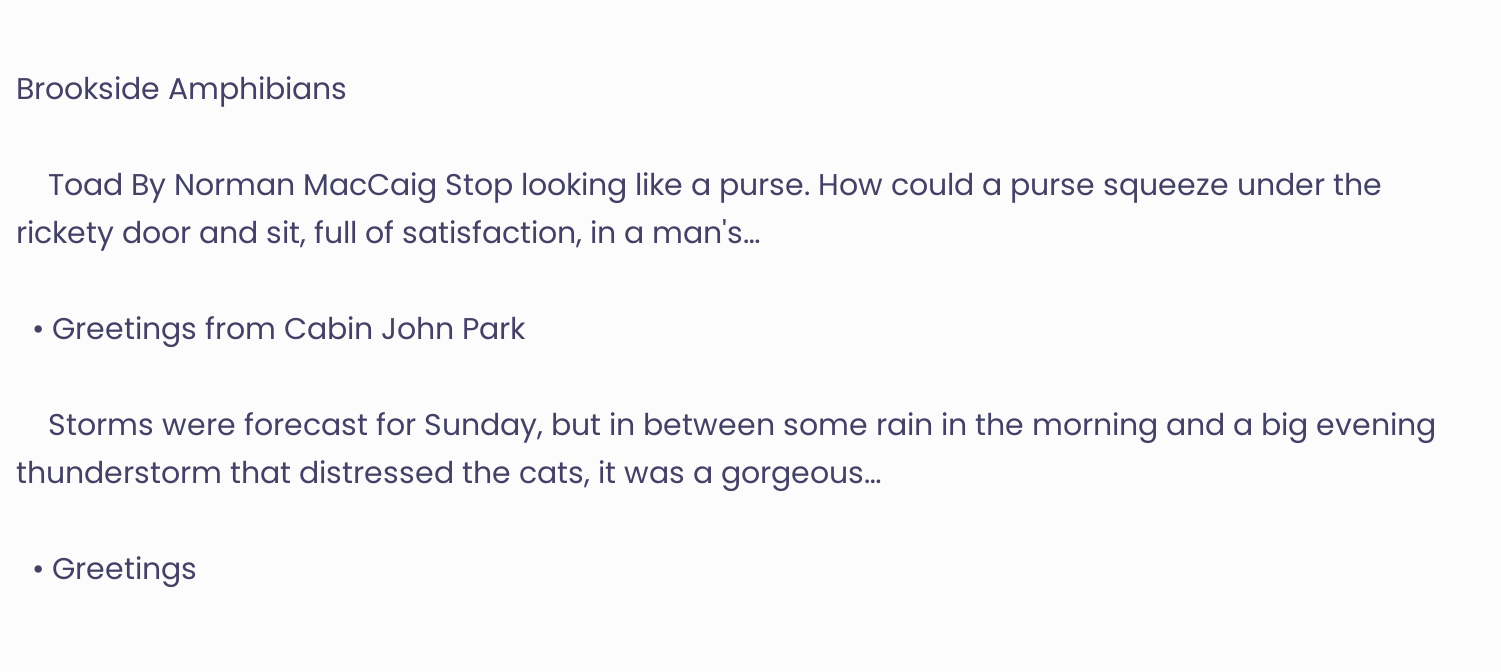Brookside Amphibians

    Toad By Norman MacCaig Stop looking like a purse. How could a purse squeeze under the rickety door and sit, full of satisfaction, in a man's…

  • Greetings from Cabin John Park

    Storms were forecast for Sunday, but in between some rain in the morning and a big evening thunderstorm that distressed the cats, it was a gorgeous…

  • Greetings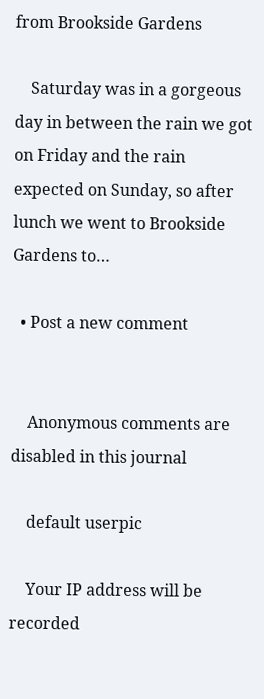from Brookside Gardens

    Saturday was in a gorgeous day in between the rain we got on Friday and the rain expected on Sunday, so after lunch we went to Brookside Gardens to…

  • Post a new comment


    Anonymous comments are disabled in this journal

    default userpic

    Your IP address will be recorded